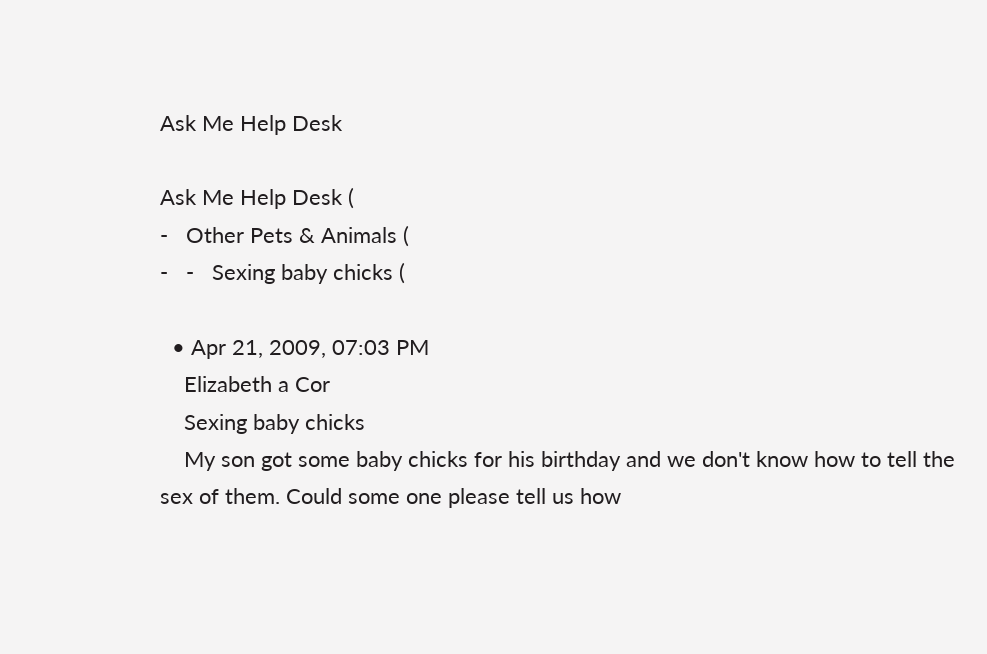Ask Me Help Desk

Ask Me Help Desk (
-   Other Pets & Animals (
-   -   Sexing baby chicks (

  • Apr 21, 2009, 07:03 PM
    Elizabeth a Cor
    Sexing baby chicks
    My son got some baby chicks for his birthday and we don't know how to tell the sex of them. Could some one please tell us how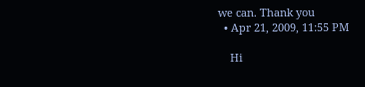we can. Thank you
  • Apr 21, 2009, 11:55 PM

    Hi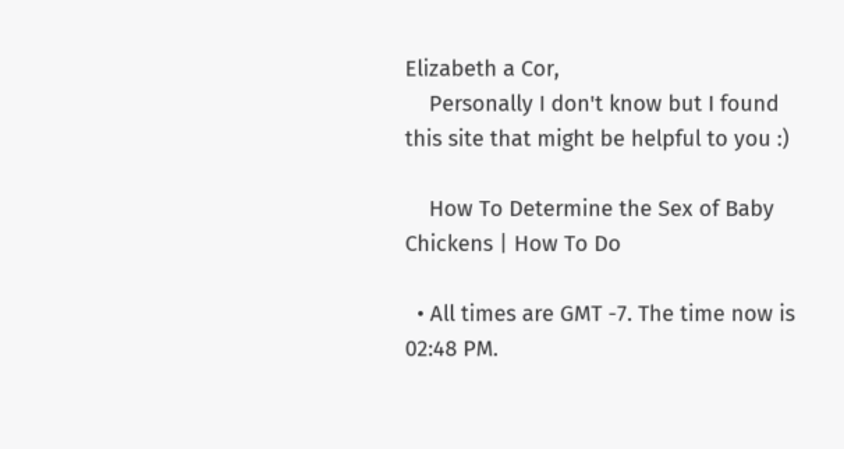Elizabeth a Cor,
    Personally I don't know but I found this site that might be helpful to you :)

    How To Determine the Sex of Baby Chickens | How To Do

  • All times are GMT -7. The time now is 02:48 PM.